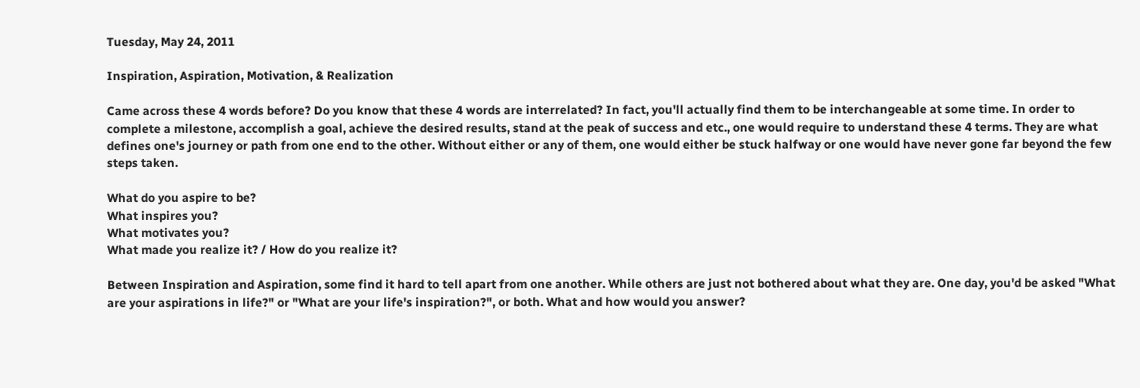Tuesday, May 24, 2011

Inspiration, Aspiration, Motivation, & Realization

Came across these 4 words before? Do you know that these 4 words are interrelated? In fact, you'll actually find them to be interchangeable at some time. In order to complete a milestone, accomplish a goal, achieve the desired results, stand at the peak of success and etc., one would require to understand these 4 terms. They are what defines one's journey or path from one end to the other. Without either or any of them, one would either be stuck halfway or one would have never gone far beyond the few steps taken.

What do you aspire to be?
What inspires you?
What motivates you?
What made you realize it? / How do you realize it?

Between Inspiration and Aspiration, some find it hard to tell apart from one another. While others are just not bothered about what they are. One day, you'd be asked "What are your aspirations in life?" or "What are your life's inspiration?", or both. What and how would you answer?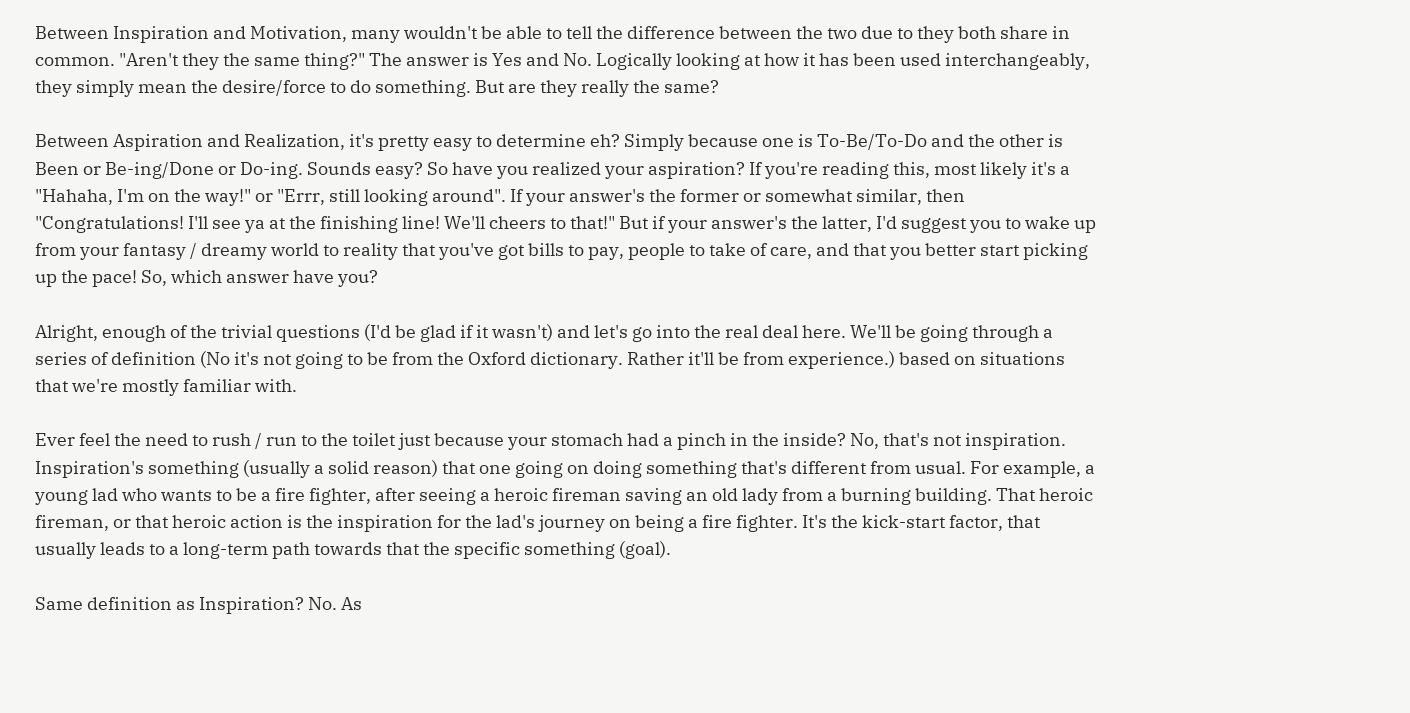Between Inspiration and Motivation, many wouldn't be able to tell the difference between the two due to they both share in common. "Aren't they the same thing?" The answer is Yes and No. Logically looking at how it has been used interchangeably, they simply mean the desire/force to do something. But are they really the same?

Between Aspiration and Realization, it's pretty easy to determine eh? Simply because one is To-Be/To-Do and the other is Been or Be-ing/Done or Do-ing. Sounds easy? So have you realized your aspiration? If you're reading this, most likely it's a "Hahaha, I'm on the way!" or "Errr, still looking around". If your answer's the former or somewhat similar, then "Congratulations! I'll see ya at the finishing line! We'll cheers to that!" But if your answer's the latter, I'd suggest you to wake up from your fantasy / dreamy world to reality that you've got bills to pay, people to take of care, and that you better start picking up the pace! So, which answer have you?

Alright, enough of the trivial questions (I'd be glad if it wasn't) and let's go into the real deal here. We'll be going through a series of definition (No it's not going to be from the Oxford dictionary. Rather it'll be from experience.) based on situations that we're mostly familiar with.

Ever feel the need to rush / run to the toilet just because your stomach had a pinch in the inside? No, that's not inspiration. Inspiration's something (usually a solid reason) that one going on doing something that's different from usual. For example, a young lad who wants to be a fire fighter, after seeing a heroic fireman saving an old lady from a burning building. That heroic fireman, or that heroic action is the inspiration for the lad's journey on being a fire fighter. It's the kick-start factor, that usually leads to a long-term path towards that the specific something (goal).

Same definition as Inspiration? No. As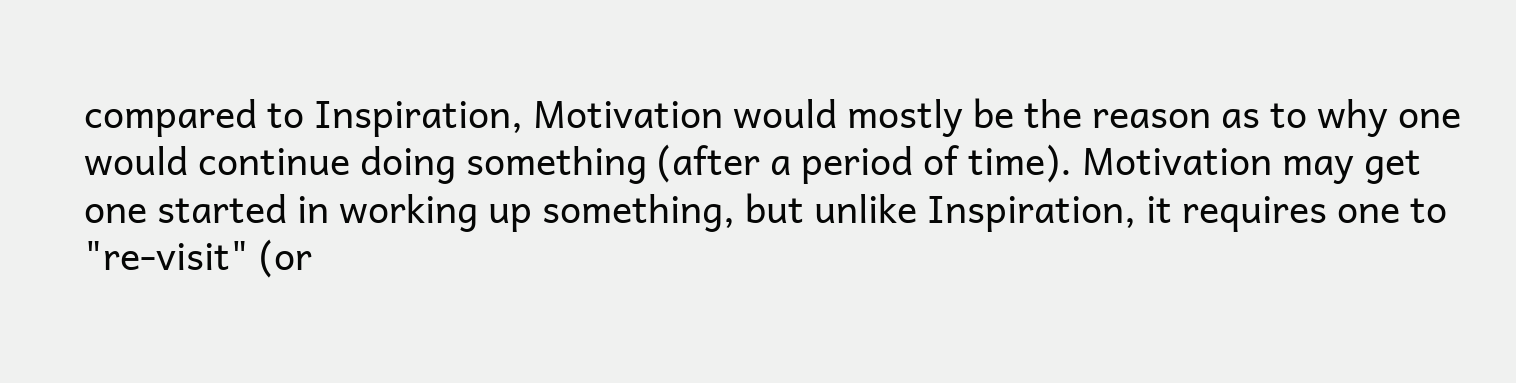compared to Inspiration, Motivation would mostly be the reason as to why one would continue doing something (after a period of time). Motivation may get one started in working up something, but unlike Inspiration, it requires one to "re-visit" (or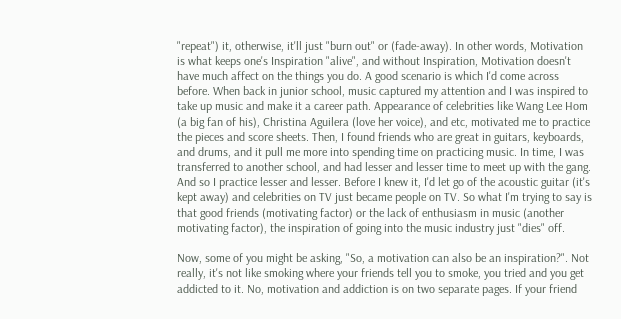"repeat") it, otherwise, it'll just "burn out" or (fade-away). In other words, Motivation is what keeps one's Inspiration "alive", and without Inspiration, Motivation doesn't have much affect on the things you do. A good scenario is which I'd come across before. When back in junior school, music captured my attention and I was inspired to take up music and make it a career path. Appearance of celebrities like Wang Lee Hom (a big fan of his), Christina Aguilera (love her voice), and etc, motivated me to practice the pieces and score sheets. Then, I found friends who are great in guitars, keyboards, and drums, and it pull me more into spending time on practicing music. In time, I was transferred to another school, and had lesser and lesser time to meet up with the gang. And so I practice lesser and lesser. Before I knew it, I'd let go of the acoustic guitar (it's kept away) and celebrities on TV just became people on TV. So what I'm trying to say is that good friends (motivating factor) or the lack of enthusiasm in music (another motivating factor), the inspiration of going into the music industry just "dies" off.

Now, some of you might be asking, "So, a motivation can also be an inspiration?". Not really, it's not like smoking where your friends tell you to smoke, you tried and you get addicted to it. No, motivation and addiction is on two separate pages. If your friend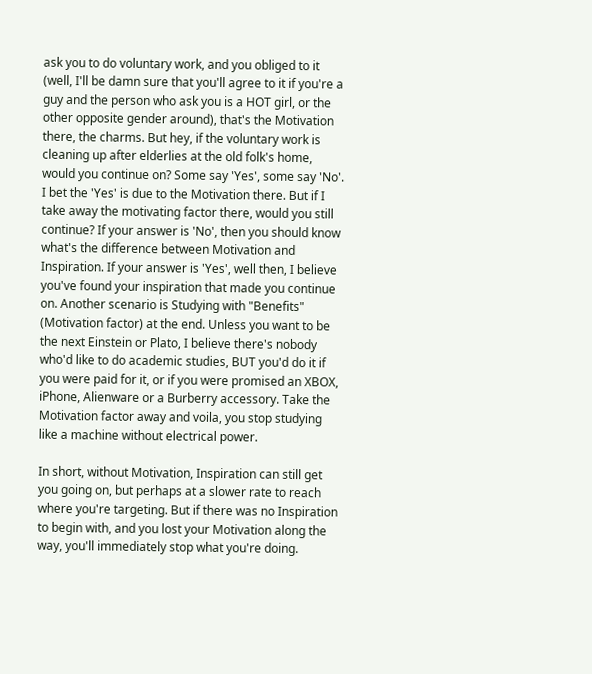ask you to do voluntary work, and you obliged to it (well, I'll be damn sure that you'll agree to it if you're a guy and the person who ask you is a HOT girl, or the other opposite gender around), that's the Motivation there, the charms. But hey, if the voluntary work is cleaning up after elderlies at the old folk's home, would you continue on? Some say 'Yes', some say 'No'. I bet the 'Yes' is due to the Motivation there. But if I take away the motivating factor there, would you still continue? If your answer is 'No', then you should know what's the difference between Motivation and Inspiration. If your answer is 'Yes', well then, I believe you've found your inspiration that made you continue on. Another scenario is Studying with "Benefits" (Motivation factor) at the end. Unless you want to be the next Einstein or Plato, I believe there's nobody who'd like to do academic studies, BUT you'd do it if you were paid for it, or if you were promised an XBOX, iPhone, Alienware or a Burberry accessory. Take the Motivation factor away and voila, you stop studying like a machine without electrical power.

In short, without Motivation, Inspiration can still get you going on, but perhaps at a slower rate to reach where you're targeting. But if there was no Inspiration to begin with, and you lost your Motivation along the way, you'll immediately stop what you're doing.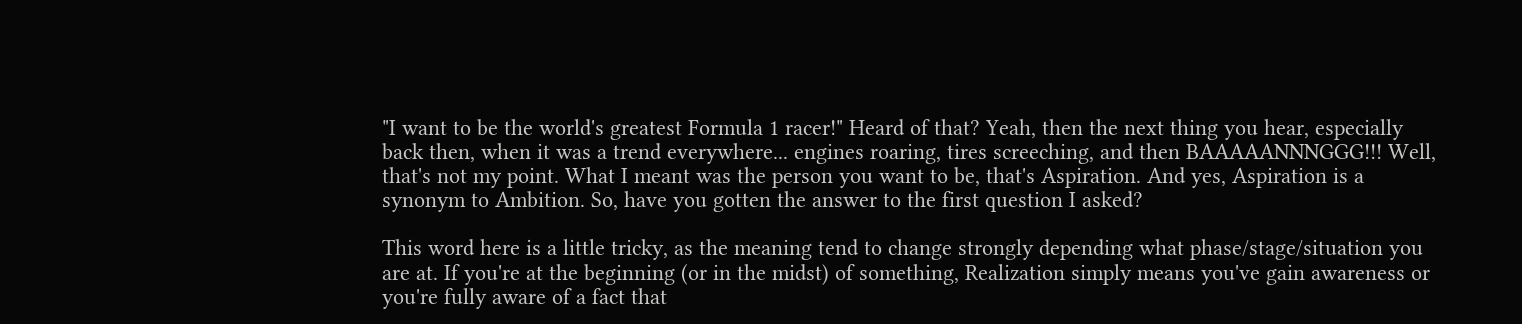"I want to be the world's greatest Formula 1 racer!" Heard of that? Yeah, then the next thing you hear, especially back then, when it was a trend everywhere... engines roaring, tires screeching, and then BAAAAANNNGGG!!! Well, that's not my point. What I meant was the person you want to be, that's Aspiration. And yes, Aspiration is a synonym to Ambition. So, have you gotten the answer to the first question I asked?

This word here is a little tricky, as the meaning tend to change strongly depending what phase/stage/situation you are at. If you're at the beginning (or in the midst) of something, Realization simply means you've gain awareness or you're fully aware of a fact that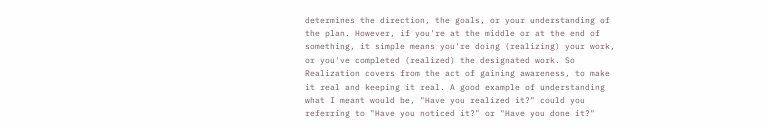determines the direction, the goals, or your understanding of the plan. However, if you're at the middle or at the end of something, it simple means you're doing (realizing) your work, or you've completed (realized) the designated work. So Realization covers from the act of gaining awareness, to make it real and keeping it real. A good example of understanding what I meant would be, "Have you realized it?" could you referring to "Have you noticed it?" or "Have you done it?"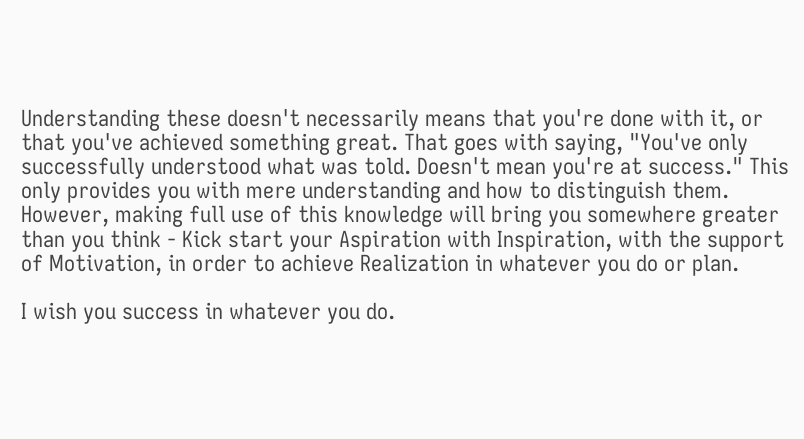Understanding these doesn't necessarily means that you're done with it, or that you've achieved something great. That goes with saying, "You've only successfully understood what was told. Doesn't mean you're at success." This only provides you with mere understanding and how to distinguish them. However, making full use of this knowledge will bring you somewhere greater than you think - Kick start your Aspiration with Inspiration, with the support of Motivation, in order to achieve Realization in whatever you do or plan.

I wish you success in whatever you do.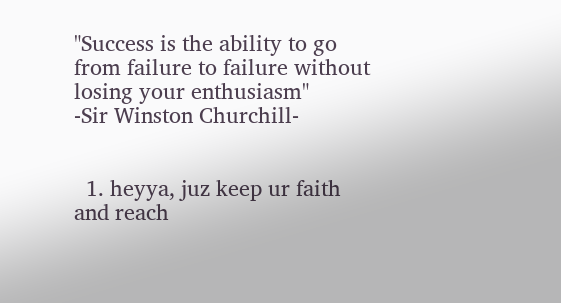"Success is the ability to go from failure to failure without losing your enthusiasm"
-Sir Winston Churchill-


  1. heyya, juz keep ur faith and reach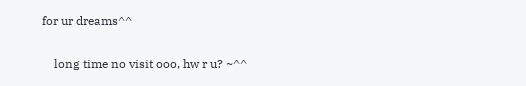for ur dreams^^

    long time no visit ooo, hw r u? ~^^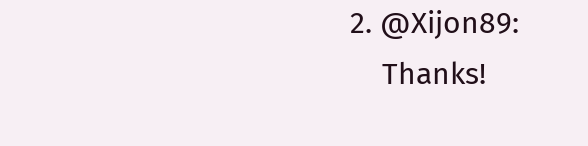2. @Xijon89:
    Thanks!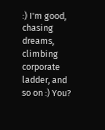:) I'm good, chasing dreams, climbing corporate ladder, and so on :) You?